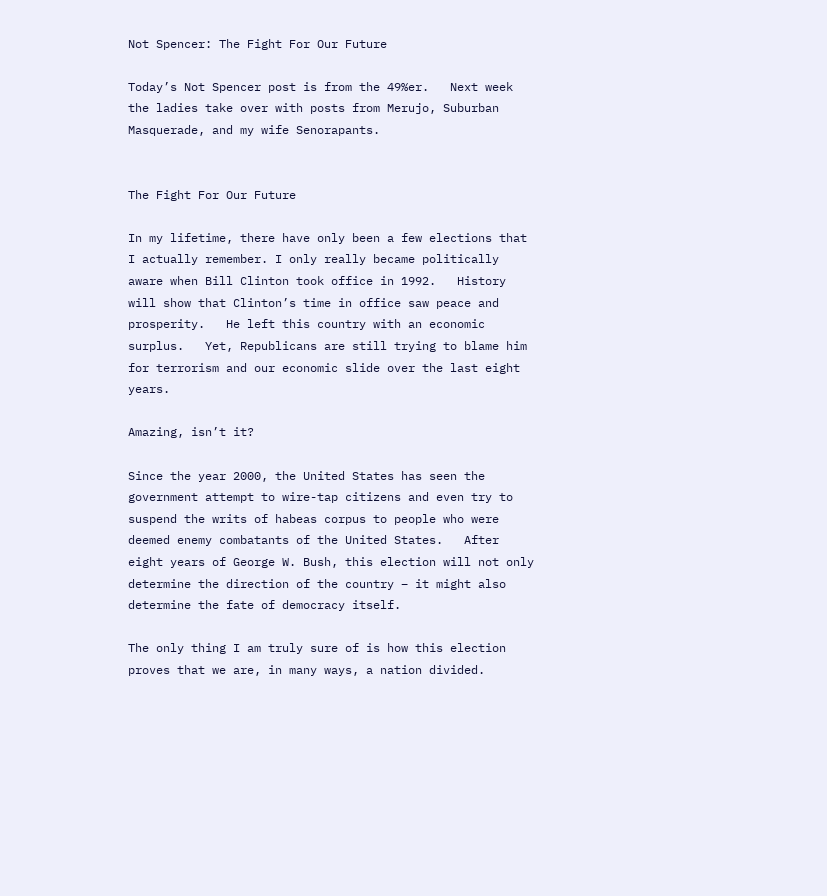Not Spencer: The Fight For Our Future

Today’s Not Spencer post is from the 49%er.   Next week the ladies take over with posts from Merujo, Suburban Masquerade, and my wife Senorapants.


The Fight For Our Future

In my lifetime, there have only been a few elections that I actually remember. I only really became politically aware when Bill Clinton took office in 1992.   History will show that Clinton’s time in office saw peace and prosperity.   He left this country with an economic surplus.   Yet, Republicans are still trying to blame him for terrorism and our economic slide over the last eight years.

Amazing, isn’t it?

Since the year 2000, the United States has seen the government attempt to wire-tap citizens and even try to suspend the writs of habeas corpus to people who were deemed enemy combatants of the United States.   After eight years of George W. Bush, this election will not only determine the direction of the country – it might also determine the fate of democracy itself.

The only thing I am truly sure of is how this election proves that we are, in many ways, a nation divided.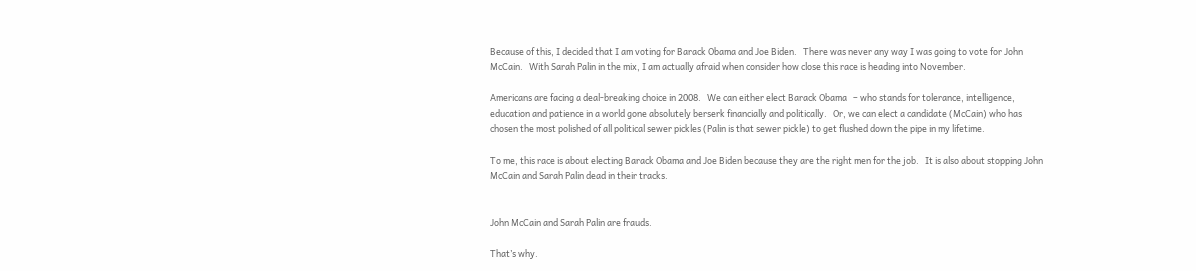Because of this, I decided that I am voting for Barack Obama and Joe Biden.   There was never any way I was going to vote for John McCain.   With Sarah Palin in the mix, I am actually afraid when consider how close this race is heading into November.

Americans are facing a deal-breaking choice in 2008.   We can either elect Barack Obama   – who stands for tolerance, intelligence, education and patience in a world gone absolutely berserk financially and politically.   Or, we can elect a candidate (McCain) who has chosen the most polished of all political sewer pickles (Palin is that sewer pickle) to get flushed down the pipe in my lifetime.

To me, this race is about electing Barack Obama and Joe Biden because they are the right men for the job.   It is also about stopping John McCain and Sarah Palin dead in their tracks.


John McCain and Sarah Palin are frauds.

That’s why.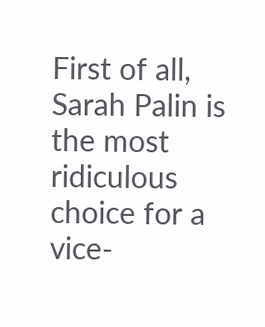First of all, Sarah Palin is the most ridiculous choice for a vice-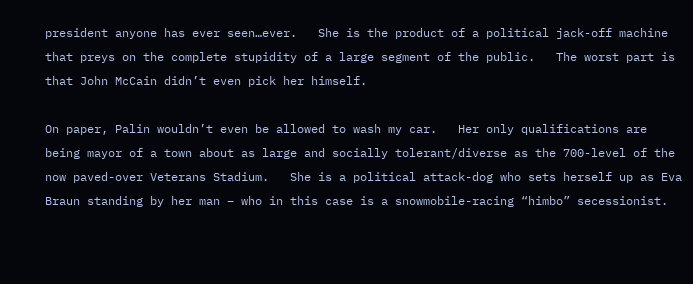president anyone has ever seen…ever.   She is the product of a political jack-off machine that preys on the complete stupidity of a large segment of the public.   The worst part is that John McCain didn’t even pick her himself.

On paper, Palin wouldn’t even be allowed to wash my car.   Her only qualifications are being mayor of a town about as large and socially tolerant/diverse as the 700-level of the now paved-over Veterans Stadium.   She is a political attack-dog who sets herself up as Eva Braun standing by her man – who in this case is a snowmobile-racing “himbo” secessionist.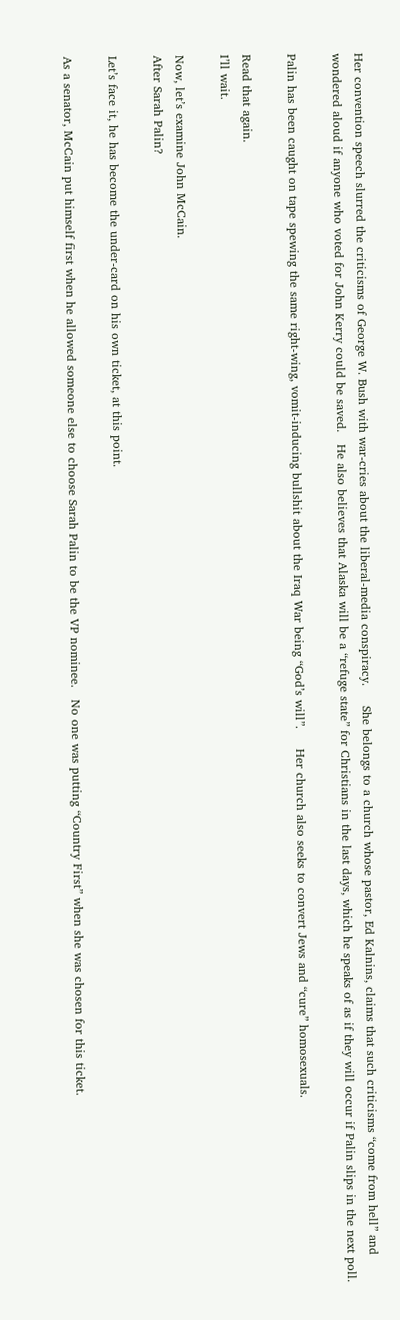Her convention speech slurred the criticisms of George W. Bush with war-cries about the liberal-media conspiracy.     She belongs to a church whose pastor, Ed Kalnins, claims that such criticisms “come from hell” and wondered aloud if anyone who voted for John Kerry could be saved.   He also believes that Alaska will be a “refuge state” for Christians in the last days, which he speaks of as if they will occur if Palin slips in the next poll.

Palin has been caught on tape spewing the same right-wing, vomit-inducing bullshit about the Iraq War being “God’s will”.     Her church also seeks to convert Jews and “cure” homosexuals.

Read that again.
I’ll wait.

Now, let’s examine John McCain.
After Sarah Palin?

Let’s face it, he has become the under-card on his own ticket, at this point.

As a senator, McCain put himself first when he allowed someone else to choose Sarah Palin to be the VP nominee.   No one was putting “Country First” when she was chosen for this ticket.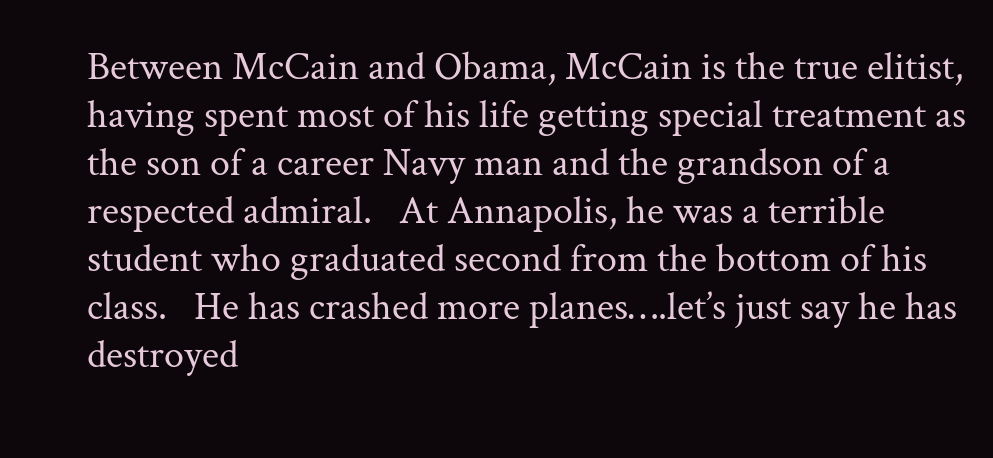Between McCain and Obama, McCain is the true elitist, having spent most of his life getting special treatment as the son of a career Navy man and the grandson of a respected admiral.   At Annapolis, he was a terrible student who graduated second from the bottom of his class.   He has crashed more planes….let’s just say he has destroyed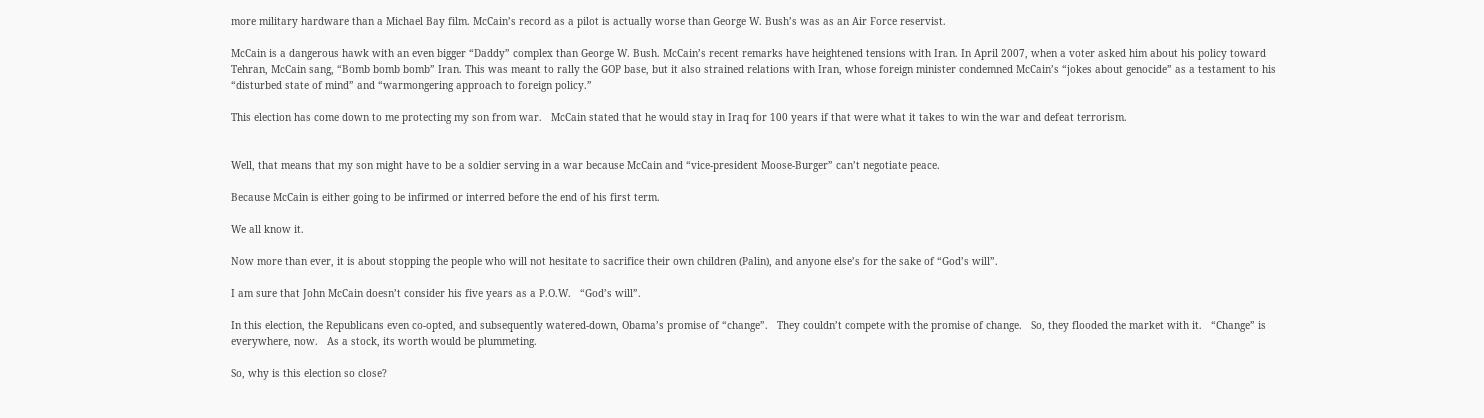more military hardware than a Michael Bay film. McCain’s record as a pilot is actually worse than George W. Bush’s was as an Air Force reservist.

McCain is a dangerous hawk with an even bigger “Daddy” complex than George W. Bush. McCain’s recent remarks have heightened tensions with Iran. In April 2007, when a voter asked him about his policy toward Tehran, McCain sang, “Bomb bomb bomb” Iran. This was meant to rally the GOP base, but it also strained relations with Iran, whose foreign minister condemned McCain’s “jokes about genocide” as a testament to his “disturbed state of mind” and “warmongering approach to foreign policy.”

This election has come down to me protecting my son from war.   McCain stated that he would stay in Iraq for 100 years if that were what it takes to win the war and defeat terrorism.


Well, that means that my son might have to be a soldier serving in a war because McCain and “vice-president Moose-Burger” can’t negotiate peace.

Because McCain is either going to be infirmed or interred before the end of his first term.

We all know it.

Now more than ever, it is about stopping the people who will not hesitate to sacrifice their own children (Palin), and anyone else’s for the sake of “God’s will”.

I am sure that John McCain doesn’t consider his five years as a P.O.W.   “God’s will”.

In this election, the Republicans even co-opted, and subsequently watered-down, Obama’s promise of “change”.   They couldn’t compete with the promise of change.   So, they flooded the market with it.   “Change” is everywhere, now.   As a stock, its worth would be plummeting.

So, why is this election so close?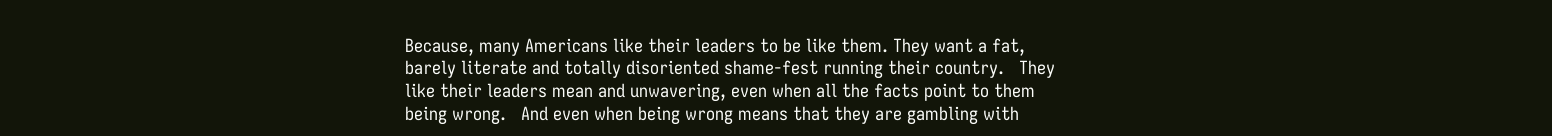Because, many Americans like their leaders to be like them. They want a fat, barely literate and totally disoriented shame-fest running their country.   They like their leaders mean and unwavering, even when all the facts point to them being wrong.   And even when being wrong means that they are gambling with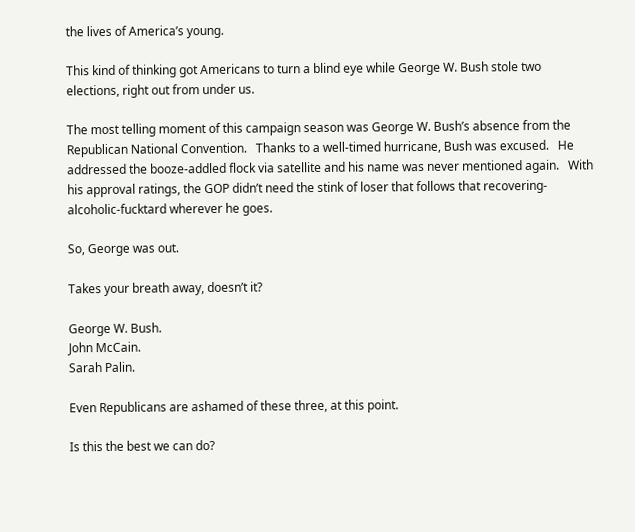the lives of America’s young.

This kind of thinking got Americans to turn a blind eye while George W. Bush stole two elections, right out from under us.

The most telling moment of this campaign season was George W. Bush’s absence from the Republican National Convention.   Thanks to a well-timed hurricane, Bush was excused.   He addressed the booze-addled flock via satellite and his name was never mentioned again.   With his approval ratings, the GOP didn’t need the stink of loser that follows that recovering-alcoholic-fucktard wherever he goes.

So, George was out.

Takes your breath away, doesn’t it?

George W. Bush.
John McCain.
Sarah Palin.

Even Republicans are ashamed of these three, at this point.

Is this the best we can do?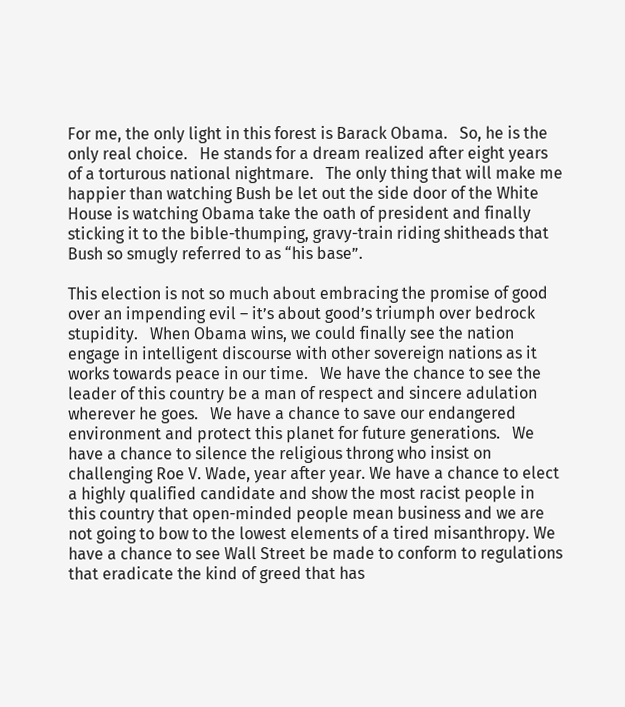For me, the only light in this forest is Barack Obama.   So, he is the only real choice.   He stands for a dream realized after eight years of a torturous national nightmare.   The only thing that will make me happier than watching Bush be let out the side door of the White House is watching Obama take the oath of president and finally sticking it to the bible-thumping, gravy-train riding shitheads that Bush so smugly referred to as “his base”.

This election is not so much about embracing the promise of good over an impending evil – it’s about good’s triumph over bedrock stupidity.   When Obama wins, we could finally see the nation engage in intelligent discourse with other sovereign nations as it works towards peace in our time.   We have the chance to see the leader of this country be a man of respect and sincere adulation wherever he goes.   We have a chance to save our endangered environment and protect this planet for future generations.   We have a chance to silence the religious throng who insist on challenging Roe V. Wade, year after year. We have a chance to elect a highly qualified candidate and show the most racist people in this country that open-minded people mean business and we are not going to bow to the lowest elements of a tired misanthropy. We have a chance to see Wall Street be made to conform to regulations that eradicate the kind of greed that has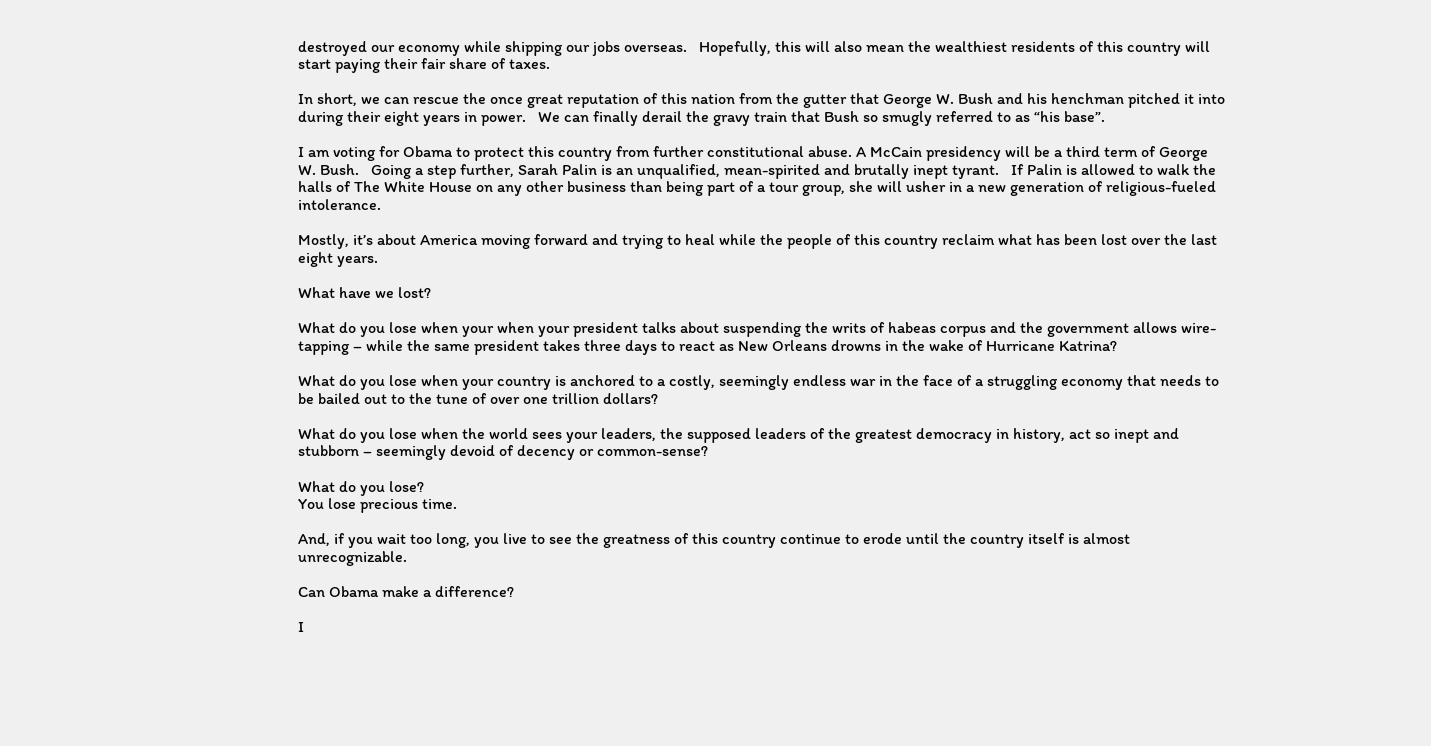destroyed our economy while shipping our jobs overseas.   Hopefully, this will also mean the wealthiest residents of this country will start paying their fair share of taxes.

In short, we can rescue the once great reputation of this nation from the gutter that George W. Bush and his henchman pitched it into during their eight years in power.   We can finally derail the gravy train that Bush so smugly referred to as “his base”.

I am voting for Obama to protect this country from further constitutional abuse. A McCain presidency will be a third term of George W. Bush.   Going a step further, Sarah Palin is an unqualified, mean-spirited and brutally inept tyrant.   If Palin is allowed to walk the halls of The White House on any other business than being part of a tour group, she will usher in a new generation of religious-fueled intolerance.

Mostly, it’s about America moving forward and trying to heal while the people of this country reclaim what has been lost over the last eight years.

What have we lost?

What do you lose when your when your president talks about suspending the writs of habeas corpus and the government allows wire-tapping – while the same president takes three days to react as New Orleans drowns in the wake of Hurricane Katrina?

What do you lose when your country is anchored to a costly, seemingly endless war in the face of a struggling economy that needs to be bailed out to the tune of over one trillion dollars?

What do you lose when the world sees your leaders, the supposed leaders of the greatest democracy in history, act so inept and stubborn – seemingly devoid of decency or common-sense?

What do you lose?
You lose precious time.

And, if you wait too long, you live to see the greatness of this country continue to erode until the country itself is almost unrecognizable.

Can Obama make a difference?

I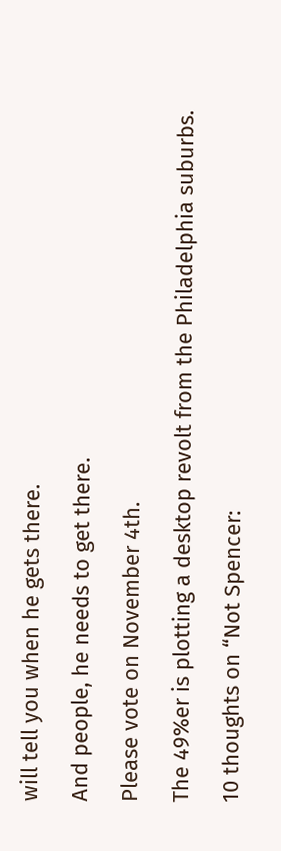will tell you when he gets there.

And people, he needs to get there.

Please vote on November 4th.

The 49%er is plotting a desktop revolt from the Philadelphia suburbs.

10 thoughts on “Not Spencer: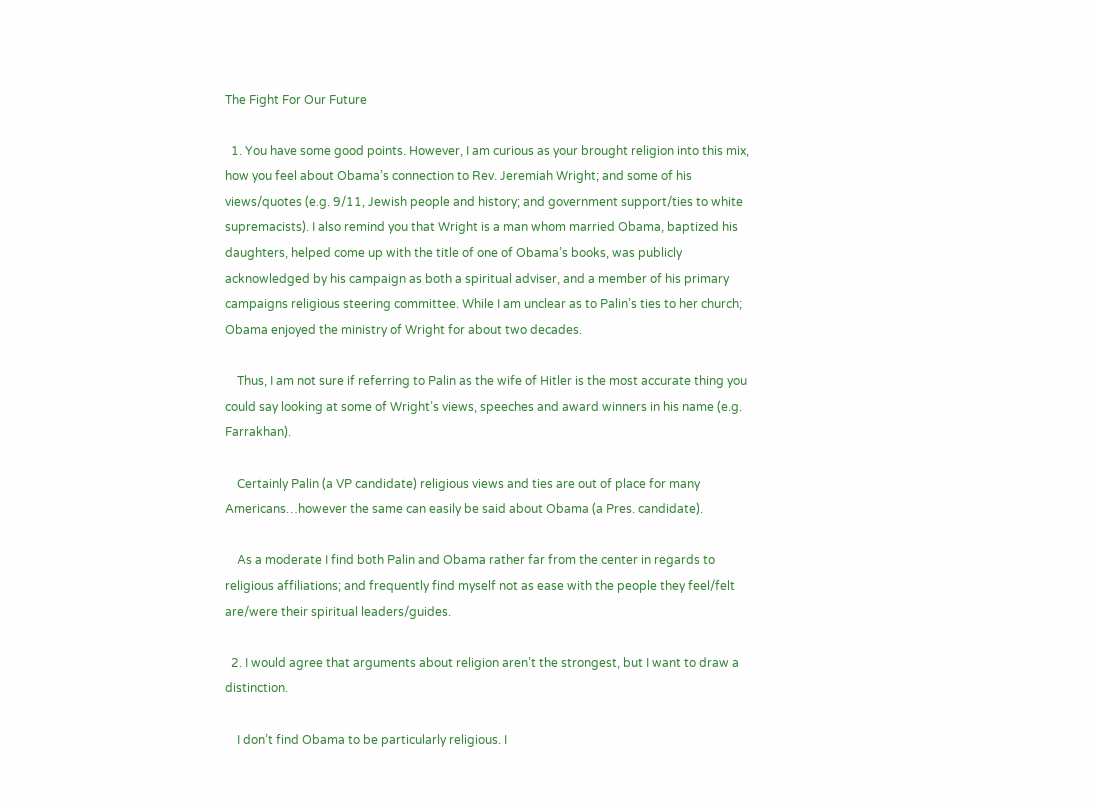The Fight For Our Future

  1. You have some good points. However, I am curious as your brought religion into this mix, how you feel about Obama’s connection to Rev. Jeremiah Wright; and some of his views/quotes (e.g. 9/11, Jewish people and history; and government support/ties to white supremacists). I also remind you that Wright is a man whom married Obama, baptized his daughters, helped come up with the title of one of Obama’s books, was publicly acknowledged by his campaign as both a spiritual adviser, and a member of his primary campaigns religious steering committee. While I am unclear as to Palin’s ties to her church; Obama enjoyed the ministry of Wright for about two decades.

    Thus, I am not sure if referring to Palin as the wife of Hitler is the most accurate thing you could say looking at some of Wright’s views, speeches and award winners in his name (e.g. Farrakhan).

    Certainly Palin (a VP candidate) religious views and ties are out of place for many Americans…however the same can easily be said about Obama (a Pres. candidate).

    As a moderate I find both Palin and Obama rather far from the center in regards to religious affiliations; and frequently find myself not as ease with the people they feel/felt are/were their spiritual leaders/guides.

  2. I would agree that arguments about religion aren’t the strongest, but I want to draw a distinction.

    I don’t find Obama to be particularly religious. I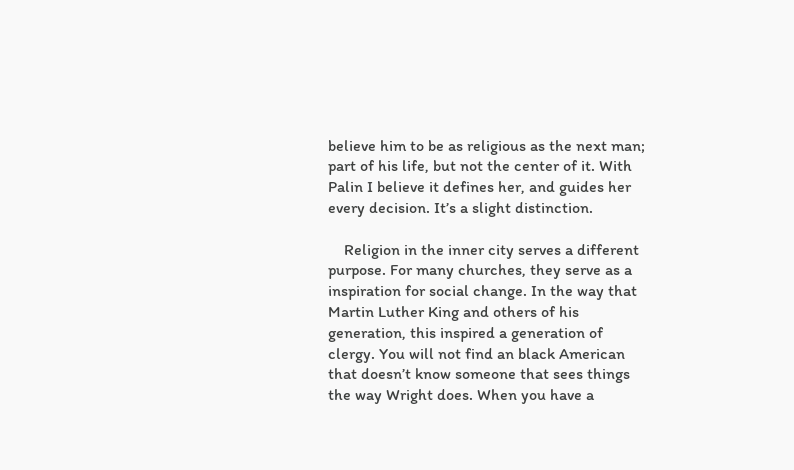believe him to be as religious as the next man; part of his life, but not the center of it. With Palin I believe it defines her, and guides her every decision. It’s a slight distinction.

    Religion in the inner city serves a different purpose. For many churches, they serve as a inspiration for social change. In the way that Martin Luther King and others of his generation, this inspired a generation of clergy. You will not find an black American that doesn’t know someone that sees things the way Wright does. When you have a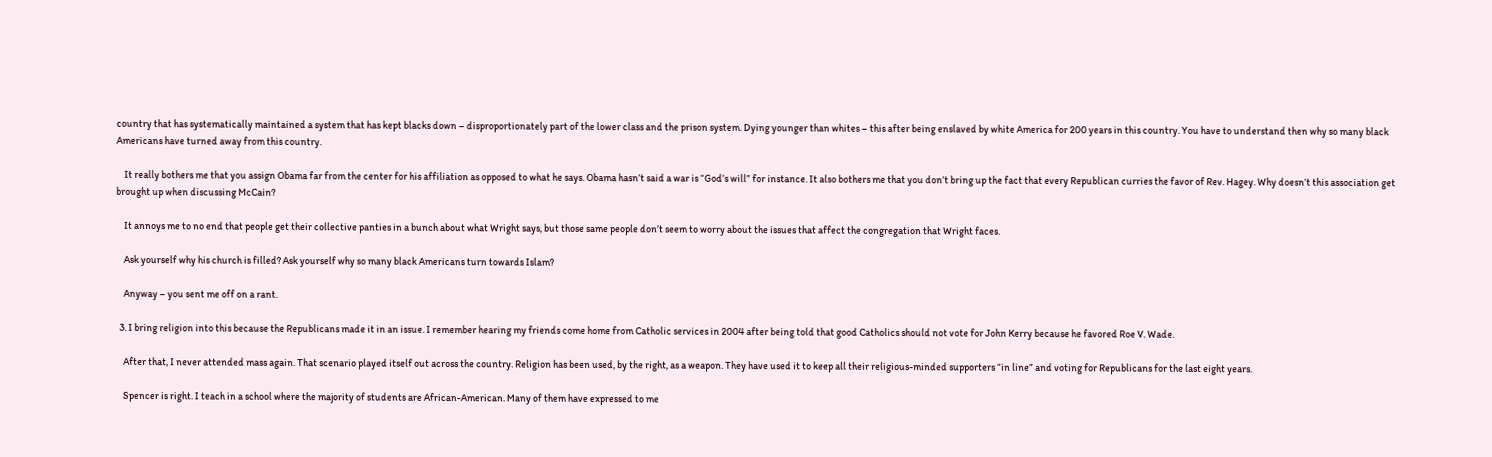country that has systematically maintained a system that has kept blacks down – disproportionately part of the lower class and the prison system. Dying younger than whites – this after being enslaved by white America for 200 years in this country. You have to understand then why so many black Americans have turned away from this country.

    It really bothers me that you assign Obama far from the center for his affiliation as opposed to what he says. Obama hasn’t said a war is “God’s will” for instance. It also bothers me that you don’t bring up the fact that every Republican curries the favor of Rev. Hagey. Why doesn’t this association get brought up when discussing McCain?

    It annoys me to no end that people get their collective panties in a bunch about what Wright says, but those same people don’t seem to worry about the issues that affect the congregation that Wright faces.

    Ask yourself why his church is filled? Ask yourself why so many black Americans turn towards Islam?

    Anyway – you sent me off on a rant.

  3. I bring religion into this because the Republicans made it in an issue. I remember hearing my friends come home from Catholic services in 2004 after being told that good Catholics should not vote for John Kerry because he favored Roe V. Wade.

    After that, I never attended mass again. That scenario played itself out across the country. Religion has been used, by the right, as a weapon. They have used it to keep all their religious-minded supporters “in line” and voting for Republicans for the last eight years.

    Spencer is right. I teach in a school where the majority of students are African-American. Many of them have expressed to me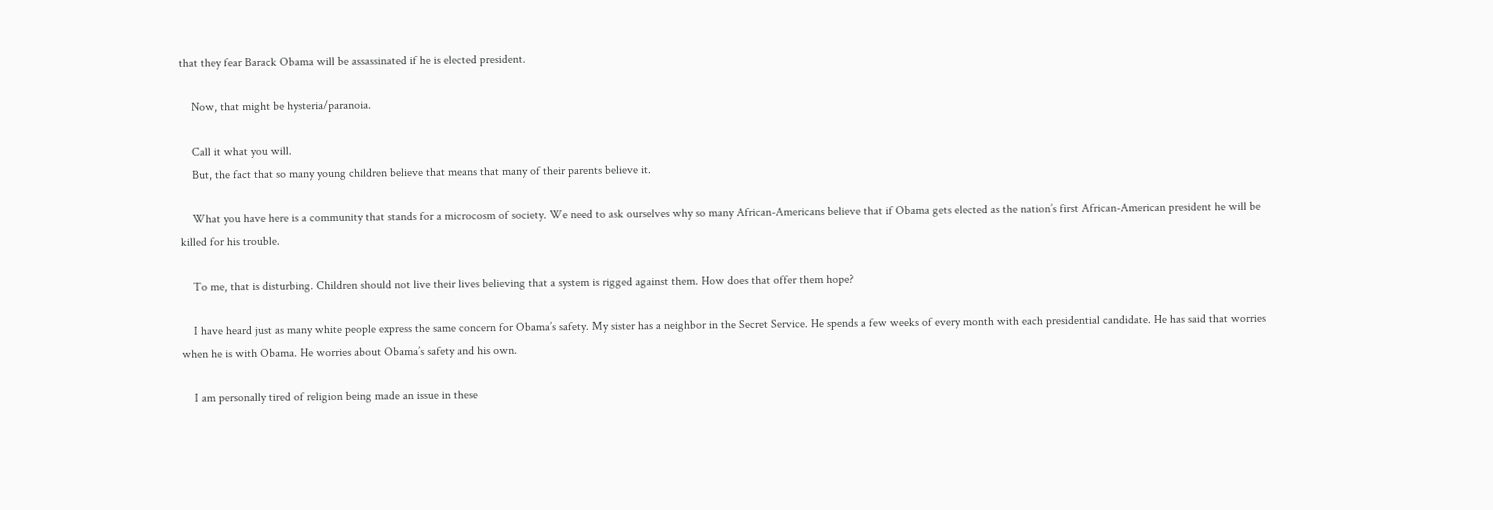that they fear Barack Obama will be assassinated if he is elected president.

    Now, that might be hysteria/paranoia.

    Call it what you will.
    But, the fact that so many young children believe that means that many of their parents believe it.

    What you have here is a community that stands for a microcosm of society. We need to ask ourselves why so many African-Americans believe that if Obama gets elected as the nation’s first African-American president he will be killed for his trouble.

    To me, that is disturbing. Children should not live their lives believing that a system is rigged against them. How does that offer them hope?

    I have heard just as many white people express the same concern for Obama’s safety. My sister has a neighbor in the Secret Service. He spends a few weeks of every month with each presidential candidate. He has said that worries when he is with Obama. He worries about Obama’s safety and his own.

    I am personally tired of religion being made an issue in these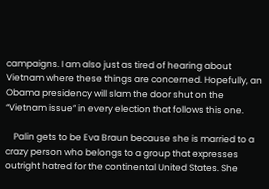campaigns. I am also just as tired of hearing about Vietnam where these things are concerned. Hopefully, an Obama presidency will slam the door shut on the “Vietnam issue” in every election that follows this one.

    Palin gets to be Eva Braun because she is married to a crazy person who belongs to a group that expresses outright hatred for the continental United States. She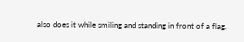also does it while smiling and standing in front of a flag.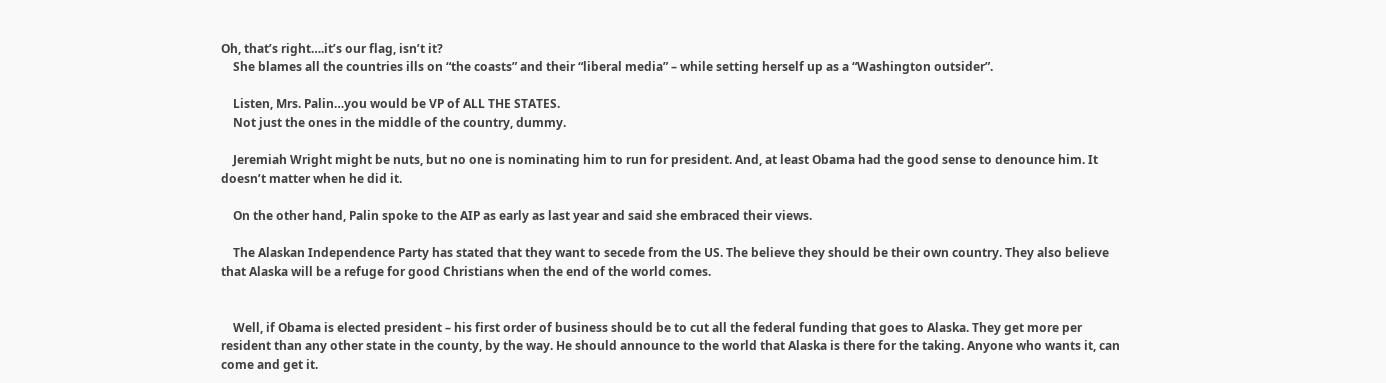Oh, that’s right….it’s our flag, isn’t it?
    She blames all the countries ills on “the coasts” and their “liberal media” – while setting herself up as a “Washington outsider”.

    Listen, Mrs. Palin…you would be VP of ALL THE STATES.
    Not just the ones in the middle of the country, dummy.

    Jeremiah Wright might be nuts, but no one is nominating him to run for president. And, at least Obama had the good sense to denounce him. It doesn’t matter when he did it.

    On the other hand, Palin spoke to the AIP as early as last year and said she embraced their views.

    The Alaskan Independence Party has stated that they want to secede from the US. The believe they should be their own country. They also believe that Alaska will be a refuge for good Christians when the end of the world comes.


    Well, if Obama is elected president – his first order of business should be to cut all the federal funding that goes to Alaska. They get more per resident than any other state in the county, by the way. He should announce to the world that Alaska is there for the taking. Anyone who wants it, can come and get it.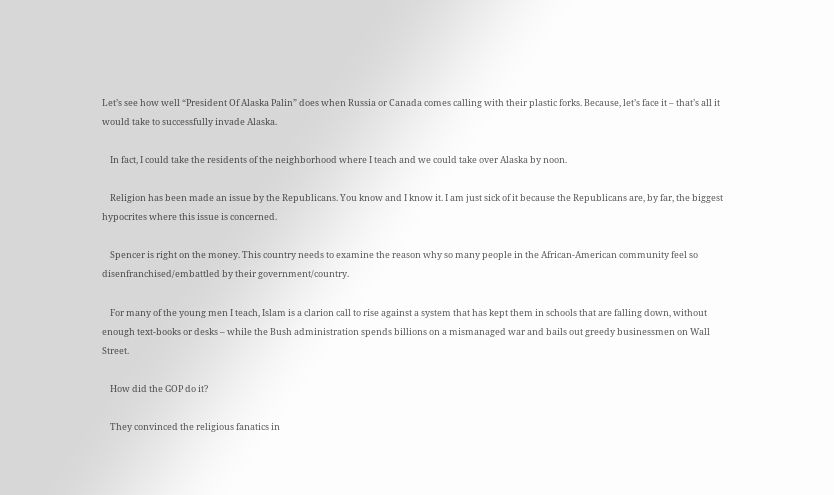Let’s see how well “President Of Alaska Palin” does when Russia or Canada comes calling with their plastic forks. Because, let’s face it – that’s all it would take to successfully invade Alaska.

    In fact, I could take the residents of the neighborhood where I teach and we could take over Alaska by noon.

    Religion has been made an issue by the Republicans. You know and I know it. I am just sick of it because the Republicans are, by far, the biggest hypocrites where this issue is concerned.

    Spencer is right on the money. This country needs to examine the reason why so many people in the African-American community feel so disenfranchised/embattled by their government/country.

    For many of the young men I teach, Islam is a clarion call to rise against a system that has kept them in schools that are falling down, without enough text-books or desks – while the Bush administration spends billions on a mismanaged war and bails out greedy businessmen on Wall Street.

    How did the GOP do it?

    They convinced the religious fanatics in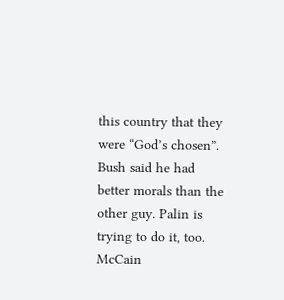this country that they were “God’s chosen”. Bush said he had better morals than the other guy. Palin is trying to do it, too. McCain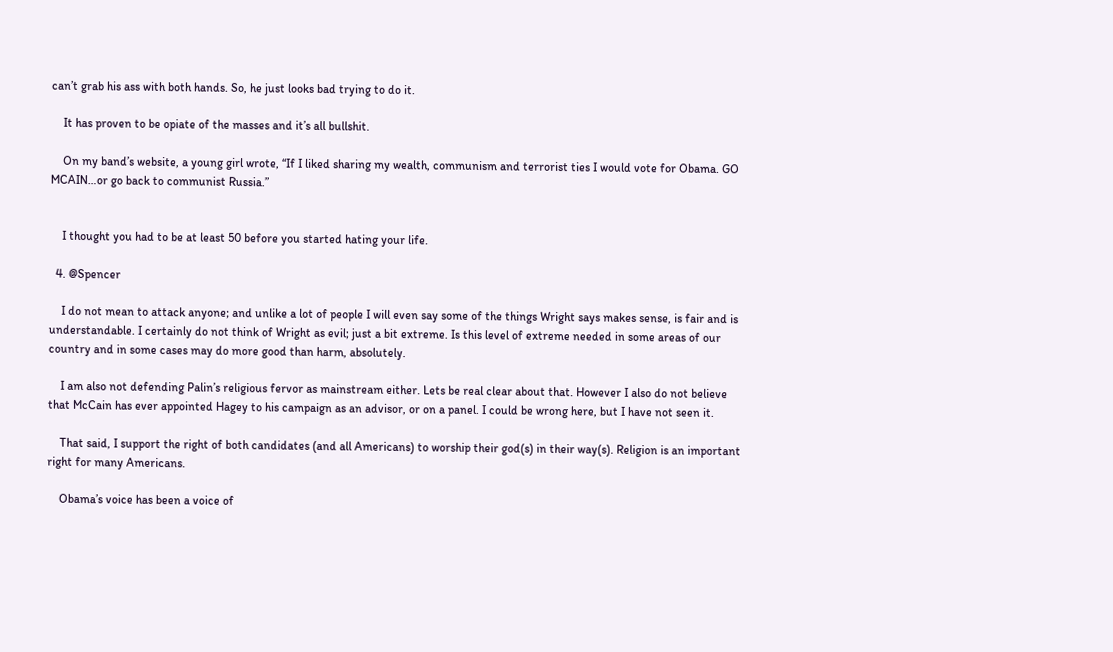can’t grab his ass with both hands. So, he just looks bad trying to do it.

    It has proven to be opiate of the masses and it’s all bullshit.

    On my band’s website, a young girl wrote, “If I liked sharing my wealth, communism and terrorist ties I would vote for Obama. GO MCAIN…or go back to communist Russia.”


    I thought you had to be at least 50 before you started hating your life.

  4. @Spencer

    I do not mean to attack anyone; and unlike a lot of people I will even say some of the things Wright says makes sense, is fair and is understandable. I certainly do not think of Wright as evil; just a bit extreme. Is this level of extreme needed in some areas of our country and in some cases may do more good than harm, absolutely.

    I am also not defending Palin’s religious fervor as mainstream either. Lets be real clear about that. However I also do not believe that McCain has ever appointed Hagey to his campaign as an advisor, or on a panel. I could be wrong here, but I have not seen it.

    That said, I support the right of both candidates (and all Americans) to worship their god(s) in their way(s). Religion is an important right for many Americans.

    Obama’s voice has been a voice of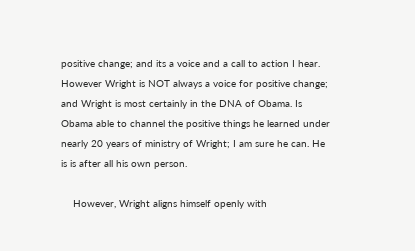positive change; and its a voice and a call to action I hear. However Wright is NOT always a voice for positive change; and Wright is most certainly in the DNA of Obama. Is Obama able to channel the positive things he learned under nearly 20 years of ministry of Wright; I am sure he can. He is is after all his own person.

    However, Wright aligns himself openly with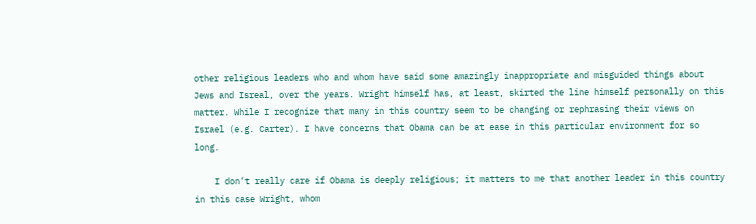other religious leaders who and whom have said some amazingly inappropriate and misguided things about Jews and Isreal, over the years. Wright himself has, at least, skirted the line himself personally on this matter. While I recognize that many in this country seem to be changing or rephrasing their views on Israel (e.g. Carter). I have concerns that Obama can be at ease in this particular environment for so long.

    I don’t really care if Obama is deeply religious; it matters to me that another leader in this country in this case Wright, whom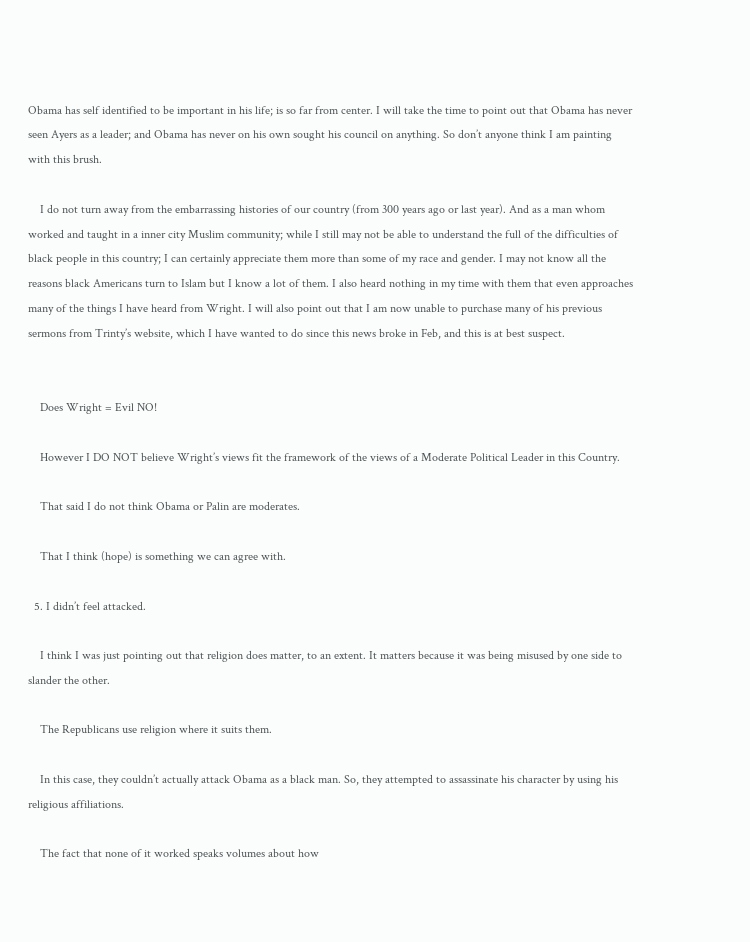Obama has self identified to be important in his life; is so far from center. I will take the time to point out that Obama has never seen Ayers as a leader; and Obama has never on his own sought his council on anything. So don’t anyone think I am painting with this brush.

    I do not turn away from the embarrassing histories of our country (from 300 years ago or last year). And as a man whom worked and taught in a inner city Muslim community; while I still may not be able to understand the full of the difficulties of black people in this country; I can certainly appreciate them more than some of my race and gender. I may not know all the reasons black Americans turn to Islam but I know a lot of them. I also heard nothing in my time with them that even approaches many of the things I have heard from Wright. I will also point out that I am now unable to purchase many of his previous sermons from Trinty’s website, which I have wanted to do since this news broke in Feb, and this is at best suspect.


    Does Wright = Evil NO!

    However I DO NOT believe Wright’s views fit the framework of the views of a Moderate Political Leader in this Country.

    That said I do not think Obama or Palin are moderates.

    That I think (hope) is something we can agree with.

  5. I didn’t feel attacked.

    I think I was just pointing out that religion does matter, to an extent. It matters because it was being misused by one side to slander the other.

    The Republicans use religion where it suits them.

    In this case, they couldn’t actually attack Obama as a black man. So, they attempted to assassinate his character by using his religious affiliations.

    The fact that none of it worked speaks volumes about how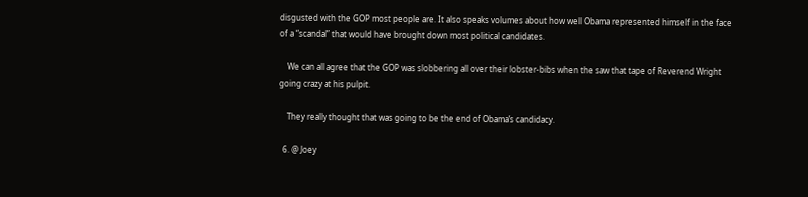disgusted with the GOP most people are. It also speaks volumes about how well Obama represented himself in the face of a “scandal” that would have brought down most political candidates.

    We can all agree that the GOP was slobbering all over their lobster-bibs when the saw that tape of Reverend Wright going crazy at his pulpit.

    They really thought that was going to be the end of Obama’s candidacy.

  6. @ Joey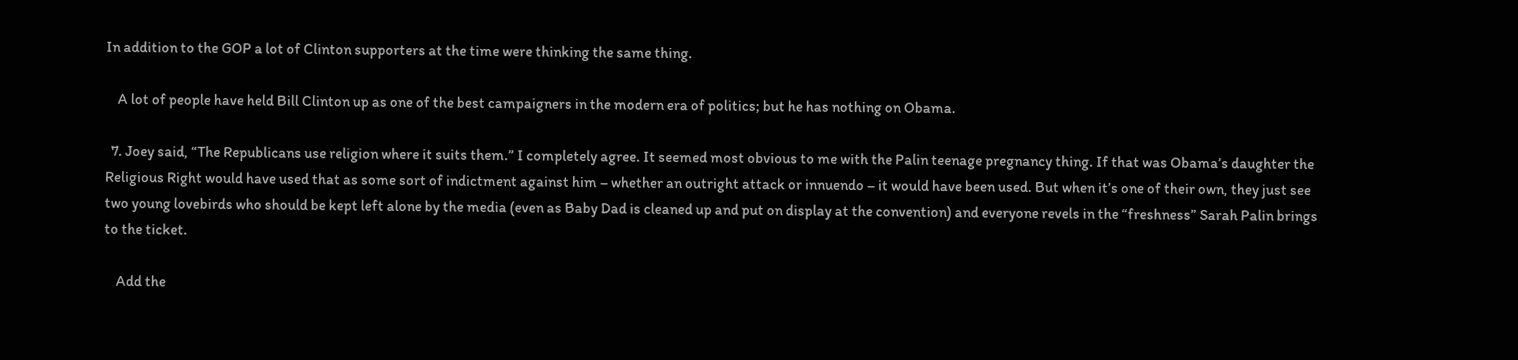In addition to the GOP a lot of Clinton supporters at the time were thinking the same thing.

    A lot of people have held Bill Clinton up as one of the best campaigners in the modern era of politics; but he has nothing on Obama.

  7. Joey said, “The Republicans use religion where it suits them.” I completely agree. It seemed most obvious to me with the Palin teenage pregnancy thing. If that was Obama’s daughter the Religious Right would have used that as some sort of indictment against him – whether an outright attack or innuendo – it would have been used. But when it’s one of their own, they just see two young lovebirds who should be kept left alone by the media (even as Baby Dad is cleaned up and put on display at the convention) and everyone revels in the “freshness” Sarah Palin brings to the ticket.

    Add the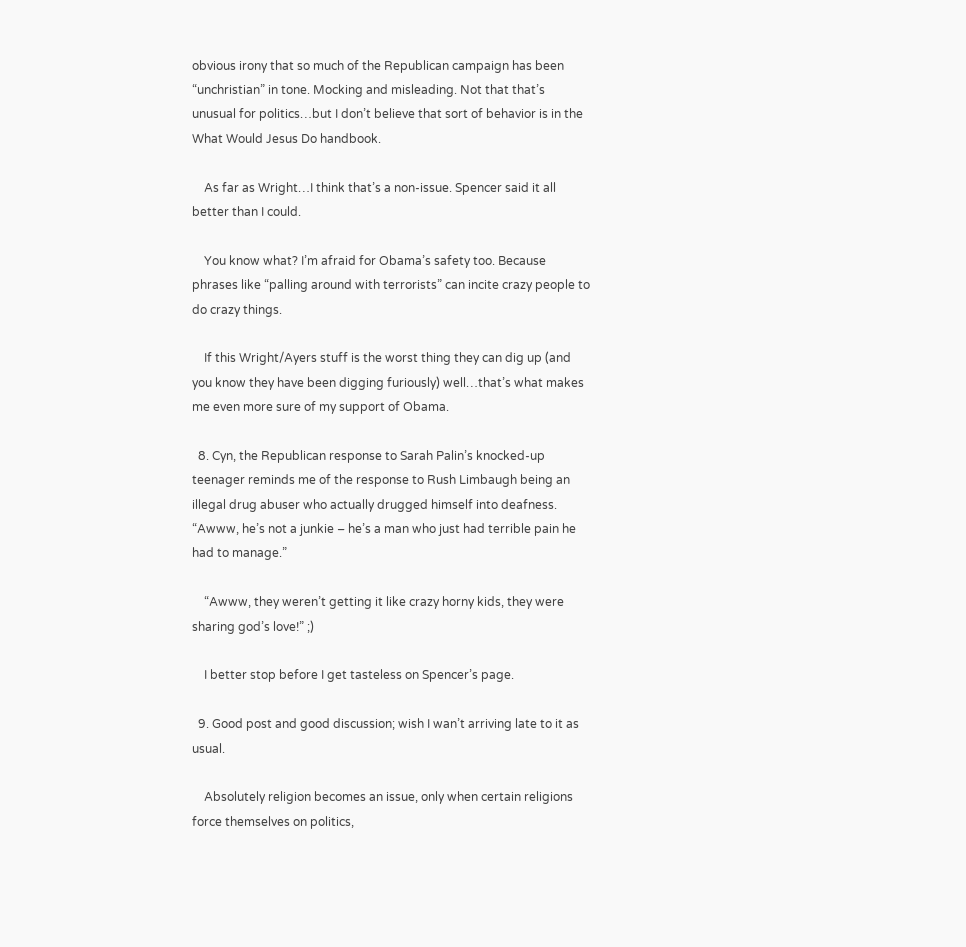obvious irony that so much of the Republican campaign has been “unchristian” in tone. Mocking and misleading. Not that that’s unusual for politics…but I don’t believe that sort of behavior is in the What Would Jesus Do handbook.

    As far as Wright…I think that’s a non-issue. Spencer said it all better than I could.

    You know what? I’m afraid for Obama’s safety too. Because phrases like “palling around with terrorists” can incite crazy people to do crazy things.

    If this Wright/Ayers stuff is the worst thing they can dig up (and you know they have been digging furiously) well…that’s what makes me even more sure of my support of Obama.

  8. Cyn, the Republican response to Sarah Palin’s knocked-up teenager reminds me of the response to Rush Limbaugh being an illegal drug abuser who actually drugged himself into deafness. “Awww, he’s not a junkie – he’s a man who just had terrible pain he had to manage.”

    “Awww, they weren’t getting it like crazy horny kids, they were sharing god’s love!” ;)

    I better stop before I get tasteless on Spencer’s page.

  9. Good post and good discussion; wish I wan’t arriving late to it as usual.

    Absolutely religion becomes an issue, only when certain religions force themselves on politics,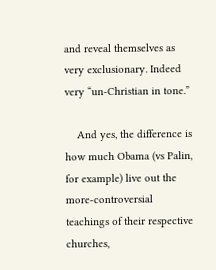and reveal themselves as very exclusionary. Indeed very “un-Christian in tone.”

    And yes, the difference is how much Obama (vs Palin, for example) live out the more-controversial teachings of their respective churches,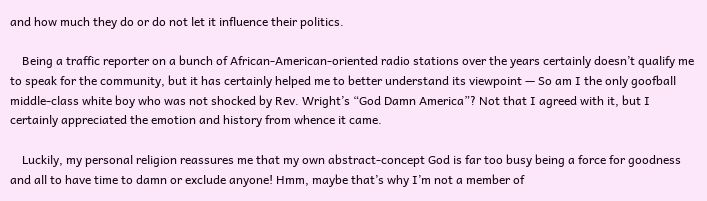and how much they do or do not let it influence their politics.

    Being a traffic reporter on a bunch of African-American-oriented radio stations over the years certainly doesn’t qualify me to speak for the community, but it has certainly helped me to better understand its viewpoint — So am I the only goofball middle-class white boy who was not shocked by Rev. Wright’s “God Damn America”? Not that I agreed with it, but I certainly appreciated the emotion and history from whence it came.

    Luckily, my personal religion reassures me that my own abstract-concept God is far too busy being a force for goodness and all to have time to damn or exclude anyone! Hmm, maybe that’s why I’m not a member of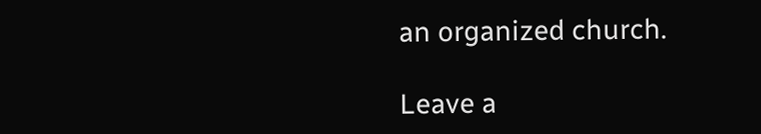an organized church.

Leave a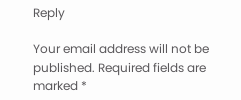Reply

Your email address will not be published. Required fields are marked *